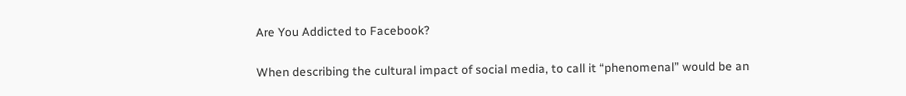Are You Addicted to Facebook?

When describing the cultural impact of social media, to call it “phenomenal” would be an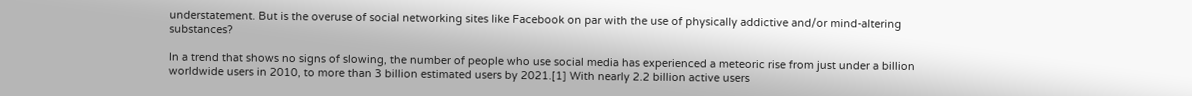understatement. But is the overuse of social networking sites like Facebook on par with the use of physically addictive and/or mind-altering substances?

In a trend that shows no signs of slowing, the number of people who use social media has experienced a meteoric rise from just under a billion worldwide users in 2010, to more than 3 billion estimated users by 2021.[1] With nearly 2.2 billion active users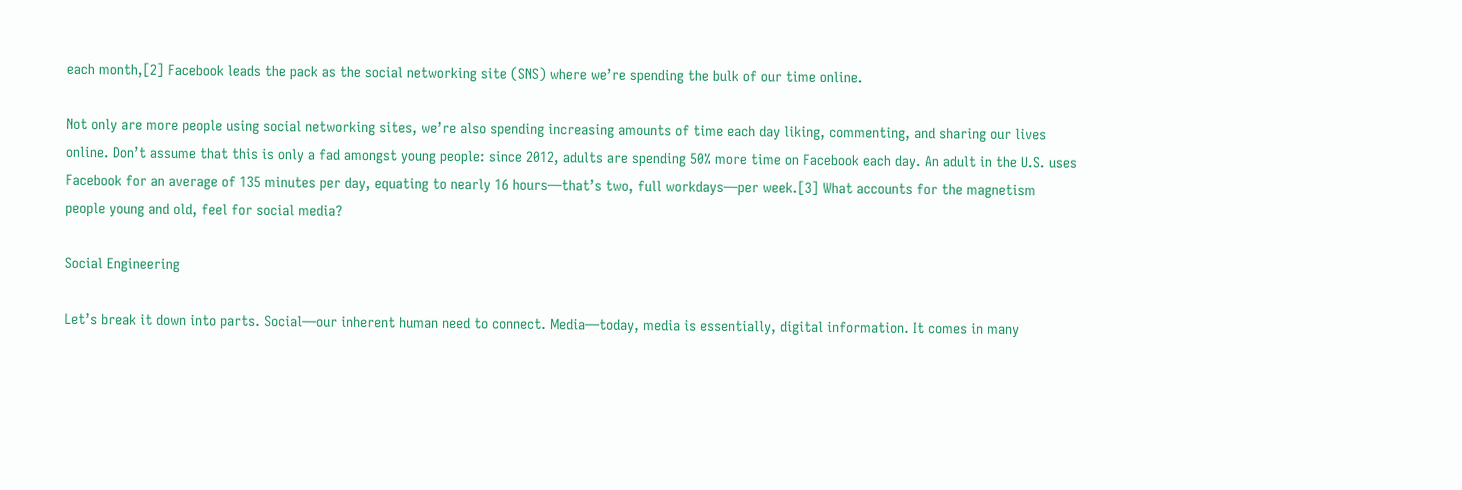each month,[2] Facebook leads the pack as the social networking site (SNS) where we’re spending the bulk of our time online.

Not only are more people using social networking sites, we’re also spending increasing amounts of time each day liking, commenting, and sharing our lives online. Don’t assume that this is only a fad amongst young people: since 2012, adults are spending 50% more time on Facebook each day. An adult in the U.S. uses Facebook for an average of 135 minutes per day, equating to nearly 16 hours—that’s two, full workdays—per week.[3] What accounts for the magnetism people young and old, feel for social media?

Social Engineering

Let’s break it down into parts. Social—our inherent human need to connect. Media—today, media is essentially, digital information. It comes in many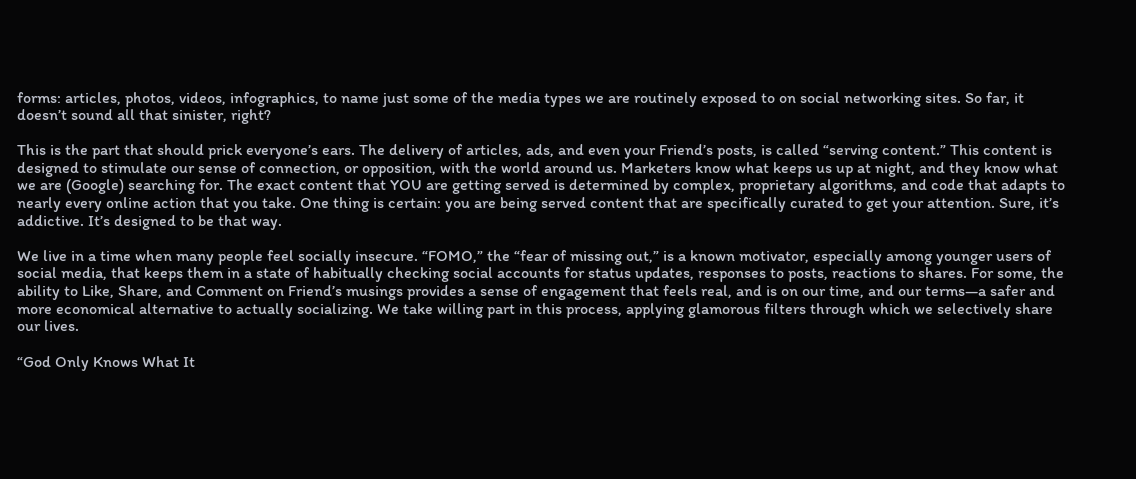forms: articles, photos, videos, infographics, to name just some of the media types we are routinely exposed to on social networking sites. So far, it doesn’t sound all that sinister, right?

This is the part that should prick everyone’s ears. The delivery of articles, ads, and even your Friend’s posts, is called “serving content.” This content is designed to stimulate our sense of connection, or opposition, with the world around us. Marketers know what keeps us up at night, and they know what we are (Google) searching for. The exact content that YOU are getting served is determined by complex, proprietary algorithms, and code that adapts to nearly every online action that you take. One thing is certain: you are being served content that are specifically curated to get your attention. Sure, it’s addictive. It’s designed to be that way.

We live in a time when many people feel socially insecure. “FOMO,” the “fear of missing out,” is a known motivator, especially among younger users of social media, that keeps them in a state of habitually checking social accounts for status updates, responses to posts, reactions to shares. For some, the ability to Like, Share, and Comment on Friend’s musings provides a sense of engagement that feels real, and is on our time, and our terms—a safer and more economical alternative to actually socializing. We take willing part in this process, applying glamorous filters through which we selectively share our lives.

“God Only Knows What It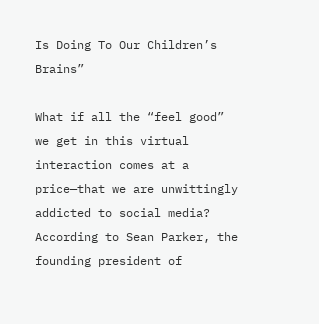Is Doing To Our Children’s Brains”

What if all the “feel good” we get in this virtual interaction comes at a price—that we are unwittingly addicted to social media? According to Sean Parker, the founding president of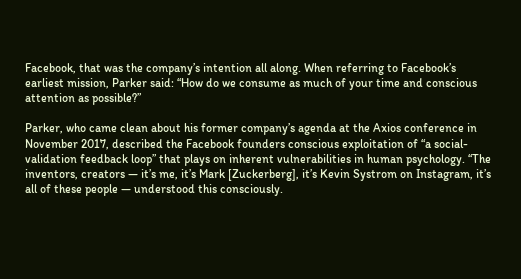Facebook, that was the company’s intention all along. When referring to Facebook’s earliest mission, Parker said: “How do we consume as much of your time and conscious attention as possible?”

Parker, who came clean about his former company’s agenda at the Axios conference in November 2017, described the Facebook founders conscious exploitation of “a social-validation feedback loop” that plays on inherent vulnerabilities in human psychology. “The inventors, creators — it’s me, it’s Mark [Zuckerberg], it’s Kevin Systrom on Instagram, it’s all of these people — understood this consciously.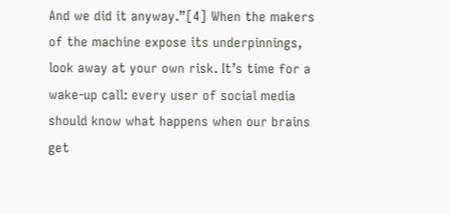And we did it anyway.”[4] When the makers of the machine expose its underpinnings, look away at your own risk. It’s time for a wake-up call: every user of social media should know what happens when our brains get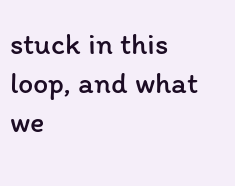stuck in this loop, and what we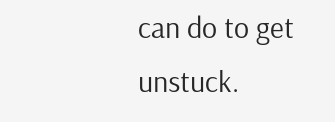can do to get unstuck.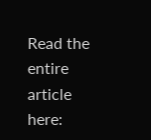Read the entire article here: